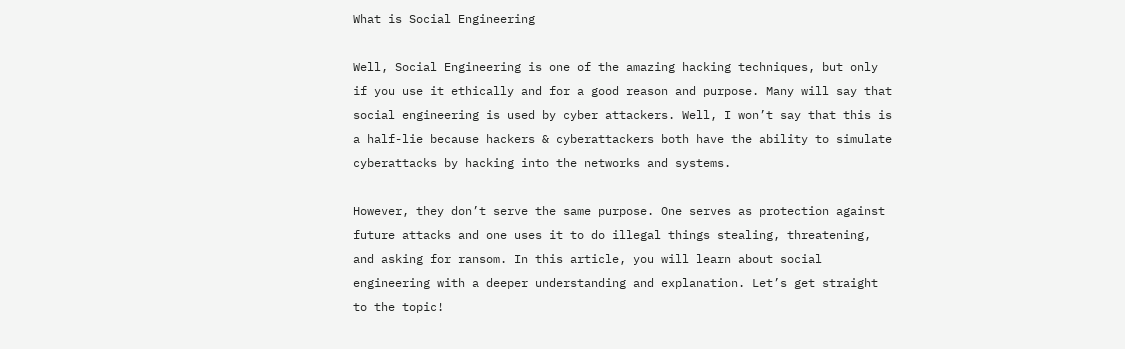What is Social Engineering

Well, Social Engineering is one of the amazing hacking techniques, but only if you use it ethically and for a good reason and purpose. Many will say that social engineering is used by cyber attackers. Well, I won’t say that this is a half-lie because hackers & cyberattackers both have the ability to simulate cyberattacks by hacking into the networks and systems.

However, they don’t serve the same purpose. One serves as protection against future attacks and one uses it to do illegal things stealing, threatening, and asking for ransom. In this article, you will learn about social engineering with a deeper understanding and explanation. Let’s get straight to the topic!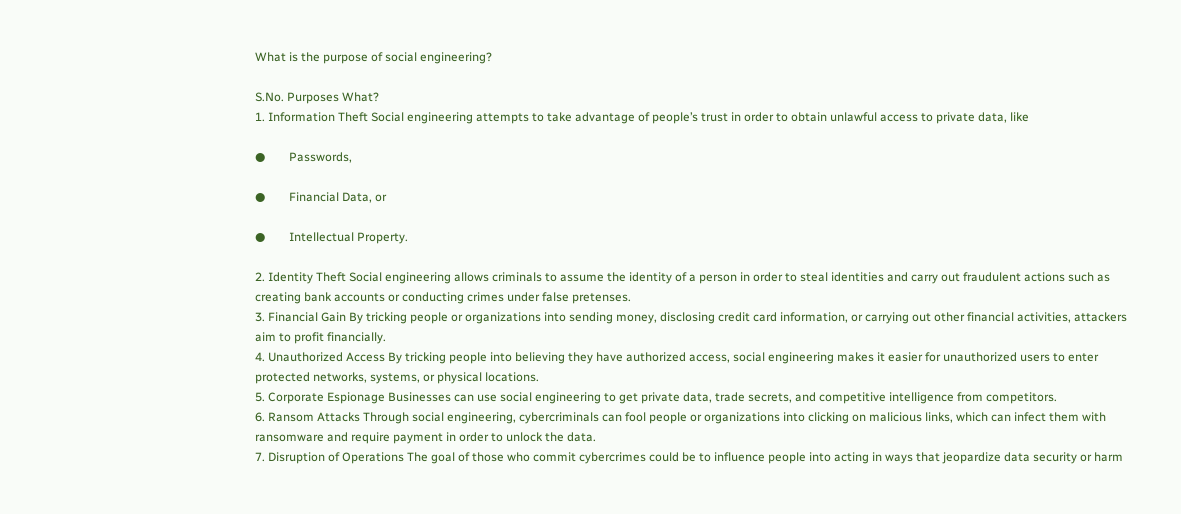What is the purpose of social engineering?

S.No. Purposes What?
1. Information Theft Social engineering attempts to take advantage of people’s trust in order to obtain unlawful access to private data, like

●        Passwords,

●        Financial Data, or

●        Intellectual Property.

2. Identity Theft Social engineering allows criminals to assume the identity of a person in order to steal identities and carry out fraudulent actions such as creating bank accounts or conducting crimes under false pretenses.
3. Financial Gain By tricking people or organizations into sending money, disclosing credit card information, or carrying out other financial activities, attackers aim to profit financially.
4. Unauthorized Access By tricking people into believing they have authorized access, social engineering makes it easier for unauthorized users to enter protected networks, systems, or physical locations.
5. Corporate Espionage Businesses can use social engineering to get private data, trade secrets, and competitive intelligence from competitors.
6. Ransom Attacks Through social engineering, cybercriminals can fool people or organizations into clicking on malicious links, which can infect them with ransomware and require payment in order to unlock the data.
7. Disruption of Operations The goal of those who commit cybercrimes could be to influence people into acting in ways that jeopardize data security or harm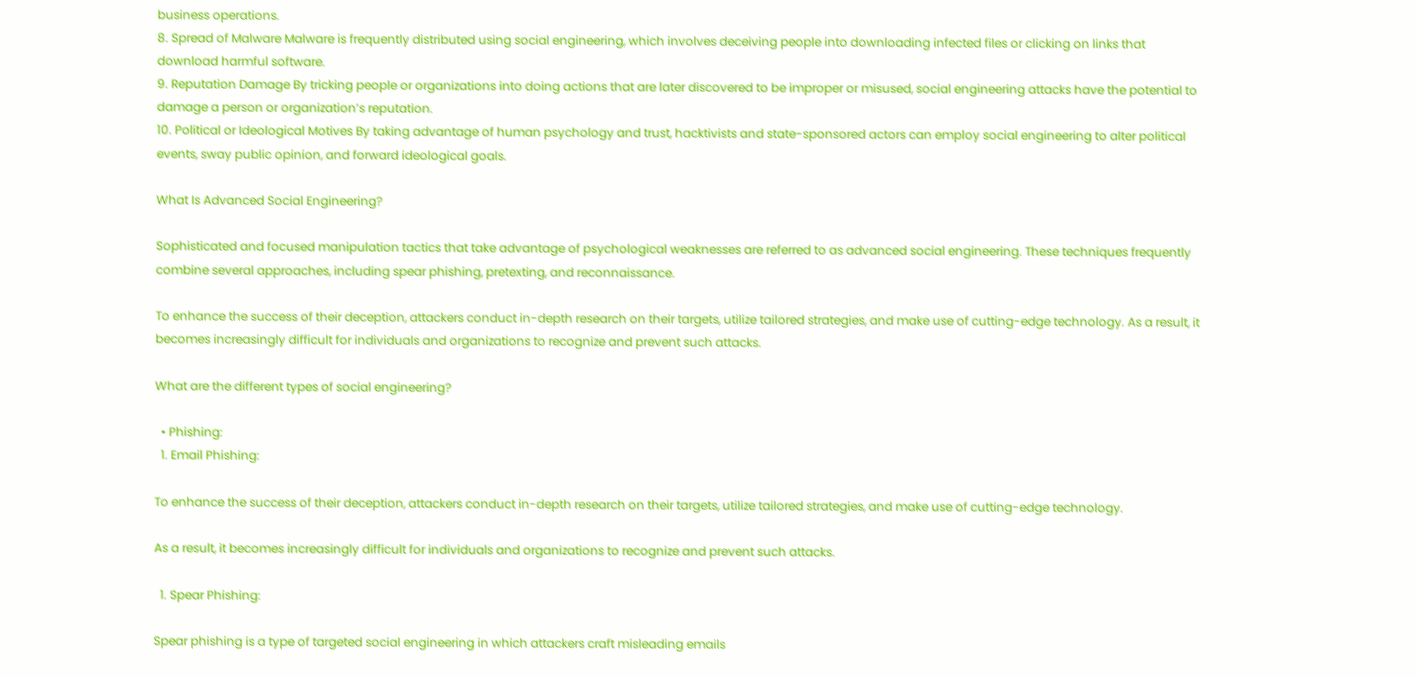business operations.
8. Spread of Malware Malware is frequently distributed using social engineering, which involves deceiving people into downloading infected files or clicking on links that download harmful software.
9. Reputation Damage By tricking people or organizations into doing actions that are later discovered to be improper or misused, social engineering attacks have the potential to damage a person or organization’s reputation.
10. Political or Ideological Motives By taking advantage of human psychology and trust, hacktivists and state-sponsored actors can employ social engineering to alter political events, sway public opinion, and forward ideological goals.

What Is Advanced Social Engineering?

Sophisticated and focused manipulation tactics that take advantage of psychological weaknesses are referred to as advanced social engineering. These techniques frequently combine several approaches, including spear phishing, pretexting, and reconnaissance.

To enhance the success of their deception, attackers conduct in-depth research on their targets, utilize tailored strategies, and make use of cutting-edge technology. As a result, it becomes increasingly difficult for individuals and organizations to recognize and prevent such attacks.

What are the different types of social engineering?

  • Phishing:
  1. Email Phishing:

To enhance the success of their deception, attackers conduct in-depth research on their targets, utilize tailored strategies, and make use of cutting-edge technology.

As a result, it becomes increasingly difficult for individuals and organizations to recognize and prevent such attacks.

  1. Spear Phishing:

Spear phishing is a type of targeted social engineering in which attackers craft misleading emails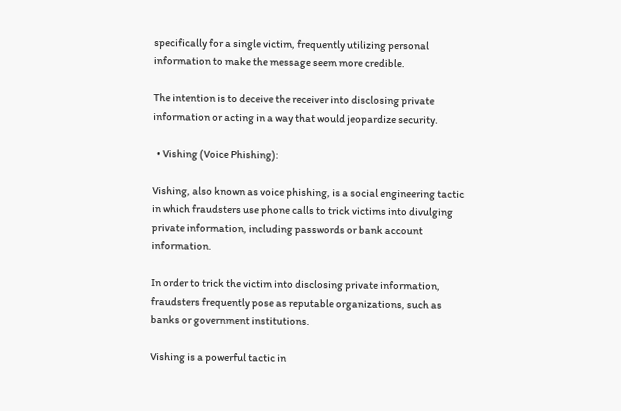specifically for a single victim, frequently utilizing personal information to make the message seem more credible.

The intention is to deceive the receiver into disclosing private information or acting in a way that would jeopardize security.

  • Vishing (Voice Phishing):

Vishing, also known as voice phishing, is a social engineering tactic in which fraudsters use phone calls to trick victims into divulging private information, including passwords or bank account information.

In order to trick the victim into disclosing private information, fraudsters frequently pose as reputable organizations, such as banks or government institutions.

Vishing is a powerful tactic in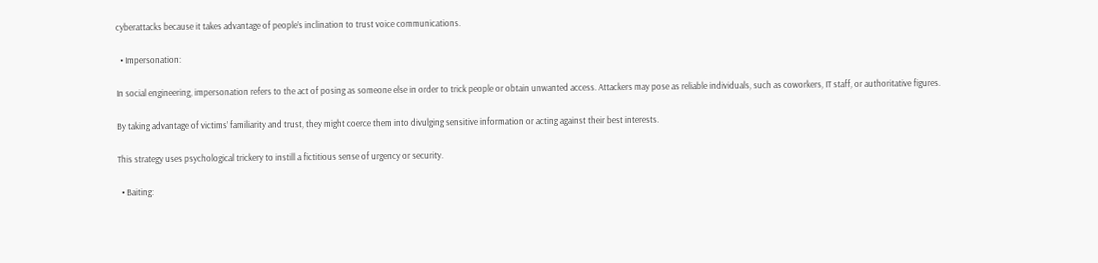cyberattacks because it takes advantage of people’s inclination to trust voice communications.

  • Impersonation:

In social engineering, impersonation refers to the act of posing as someone else in order to trick people or obtain unwanted access. Attackers may pose as reliable individuals, such as coworkers, IT staff, or authoritative figures.

By taking advantage of victims’ familiarity and trust, they might coerce them into divulging sensitive information or acting against their best interests.

This strategy uses psychological trickery to instill a fictitious sense of urgency or security.

  • Baiting: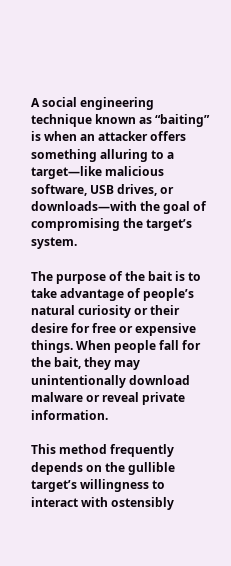A social engineering technique known as “baiting” is when an attacker offers something alluring to a target—like malicious software, USB drives, or downloads—with the goal of compromising the target’s system.

The purpose of the bait is to take advantage of people’s natural curiosity or their desire for free or expensive things. When people fall for the bait, they may unintentionally download malware or reveal private information.

This method frequently depends on the gullible target’s willingness to interact with ostensibly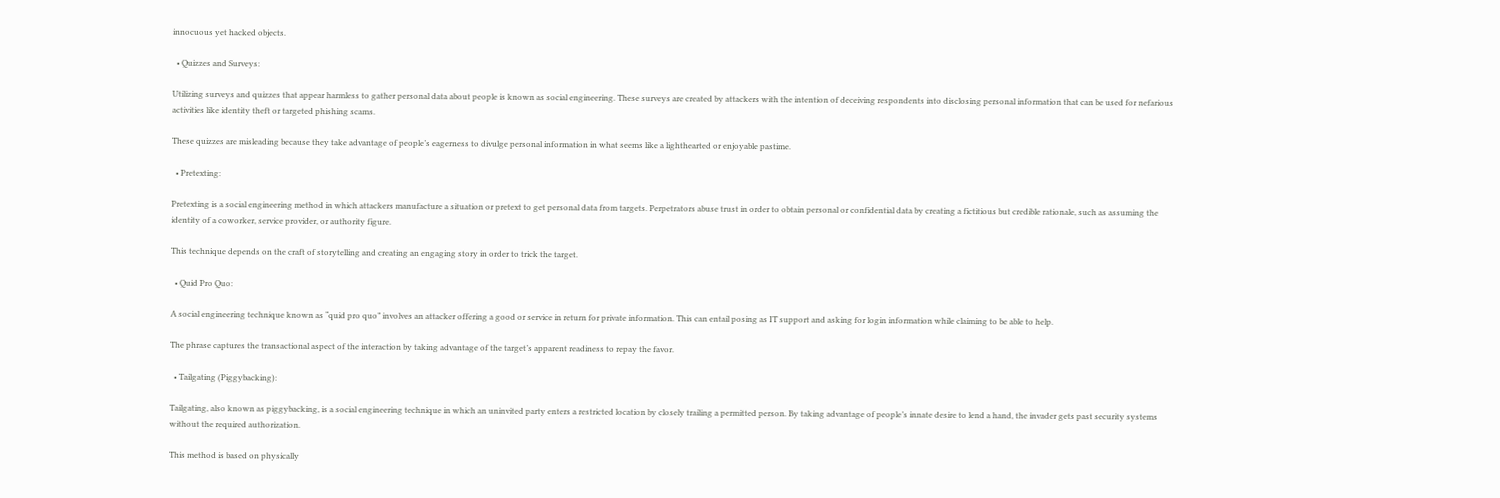innocuous yet hacked objects.

  • Quizzes and Surveys:

Utilizing surveys and quizzes that appear harmless to gather personal data about people is known as social engineering. These surveys are created by attackers with the intention of deceiving respondents into disclosing personal information that can be used for nefarious activities like identity theft or targeted phishing scams.

These quizzes are misleading because they take advantage of people’s eagerness to divulge personal information in what seems like a lighthearted or enjoyable pastime.

  • Pretexting:

Pretexting is a social engineering method in which attackers manufacture a situation or pretext to get personal data from targets. Perpetrators abuse trust in order to obtain personal or confidential data by creating a fictitious but credible rationale, such as assuming the identity of a coworker, service provider, or authority figure.

This technique depends on the craft of storytelling and creating an engaging story in order to trick the target.

  • Quid Pro Quo:

A social engineering technique known as “quid pro quo” involves an attacker offering a good or service in return for private information. This can entail posing as IT support and asking for login information while claiming to be able to help.

The phrase captures the transactional aspect of the interaction by taking advantage of the target’s apparent readiness to repay the favor.

  • Tailgating (Piggybacking):

Tailgating, also known as piggybacking, is a social engineering technique in which an uninvited party enters a restricted location by closely trailing a permitted person. By taking advantage of people’s innate desire to lend a hand, the invader gets past security systems without the required authorization.

This method is based on physically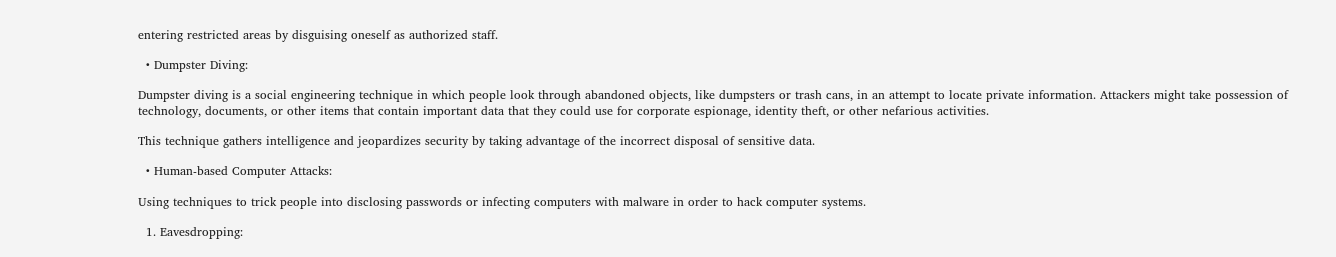entering restricted areas by disguising oneself as authorized staff.

  • Dumpster Diving:

Dumpster diving is a social engineering technique in which people look through abandoned objects, like dumpsters or trash cans, in an attempt to locate private information. Attackers might take possession of technology, documents, or other items that contain important data that they could use for corporate espionage, identity theft, or other nefarious activities.

This technique gathers intelligence and jeopardizes security by taking advantage of the incorrect disposal of sensitive data.

  • Human-based Computer Attacks:

Using techniques to trick people into disclosing passwords or infecting computers with malware in order to hack computer systems.

  1. Eavesdropping: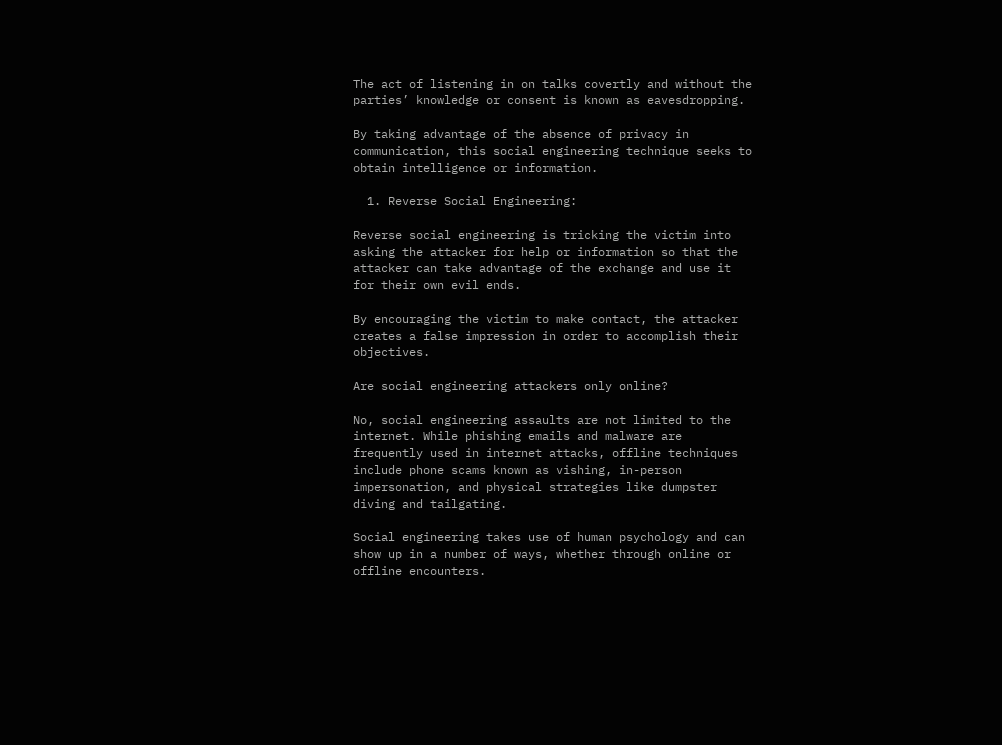The act of listening in on talks covertly and without the parties’ knowledge or consent is known as eavesdropping.

By taking advantage of the absence of privacy in communication, this social engineering technique seeks to obtain intelligence or information.

  1. Reverse Social Engineering:

Reverse social engineering is tricking the victim into asking the attacker for help or information so that the attacker can take advantage of the exchange and use it for their own evil ends.

By encouraging the victim to make contact, the attacker creates a false impression in order to accomplish their objectives.

Are social engineering attackers only online?

No, social engineering assaults are not limited to the internet. While phishing emails and malware are frequently used in internet attacks, offline techniques include phone scams known as vishing, in-person impersonation, and physical strategies like dumpster diving and tailgating.

Social engineering takes use of human psychology and can show up in a number of ways, whether through online or offline encounters.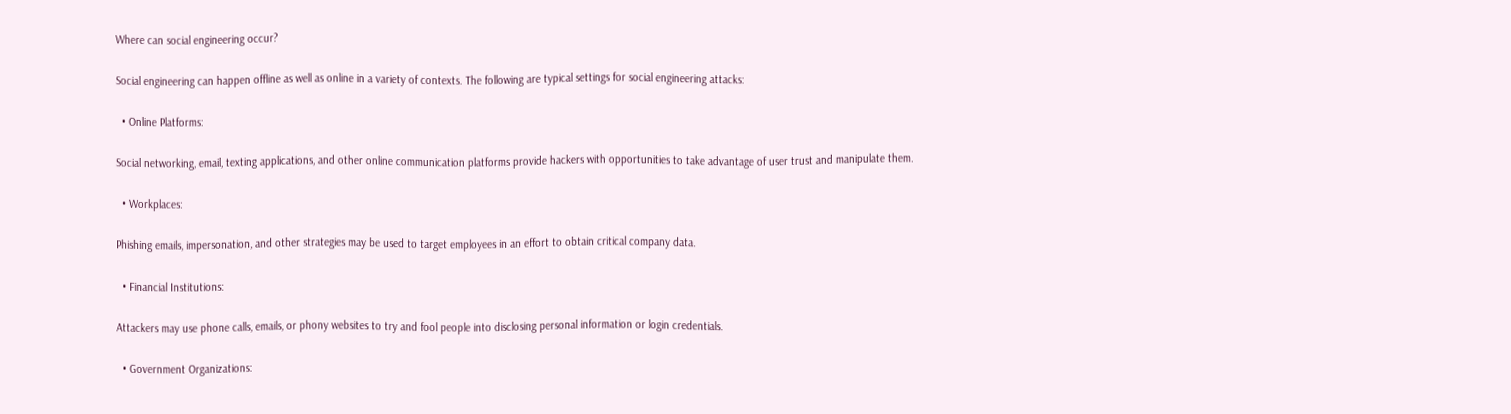Where can social engineering occur?

Social engineering can happen offline as well as online in a variety of contexts. The following are typical settings for social engineering attacks:

  • Online Platforms:

Social networking, email, texting applications, and other online communication platforms provide hackers with opportunities to take advantage of user trust and manipulate them.

  • Workplaces:

Phishing emails, impersonation, and other strategies may be used to target employees in an effort to obtain critical company data.

  • Financial Institutions:

Attackers may use phone calls, emails, or phony websites to try and fool people into disclosing personal information or login credentials.

  • Government Organizations: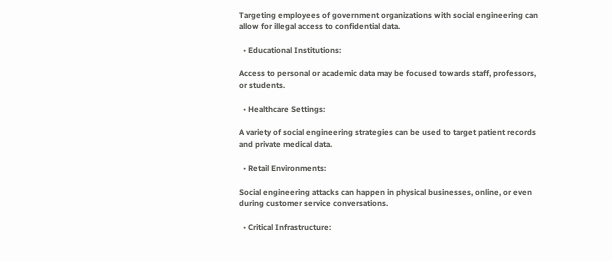Targeting employees of government organizations with social engineering can allow for illegal access to confidential data.

  • Educational Institutions:

Access to personal or academic data may be focused towards staff, professors, or students.

  • Healthcare Settings:

A variety of social engineering strategies can be used to target patient records and private medical data.

  • Retail Environments:

Social engineering attacks can happen in physical businesses, online, or even during customer service conversations.

  • Critical Infrastructure: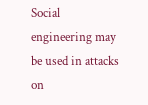Social engineering may be used in attacks on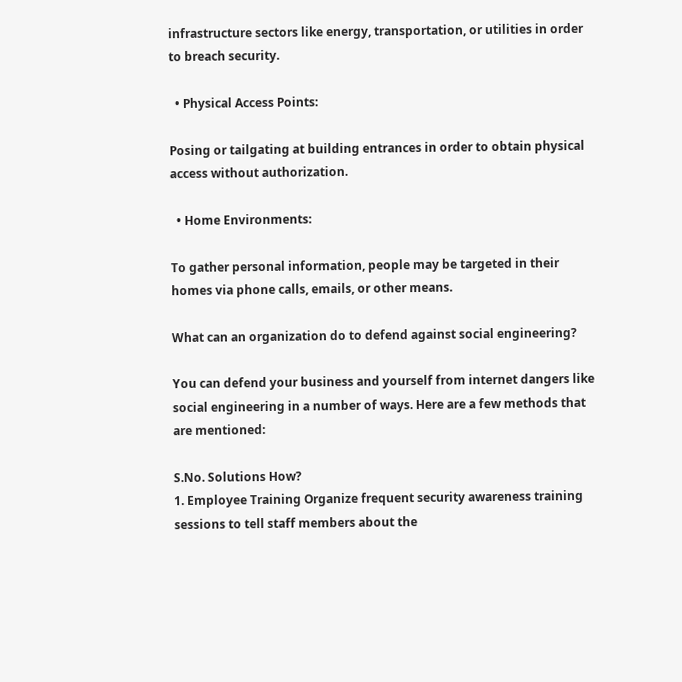infrastructure sectors like energy, transportation, or utilities in order to breach security.

  • Physical Access Points:

Posing or tailgating at building entrances in order to obtain physical access without authorization.

  • Home Environments:

To gather personal information, people may be targeted in their homes via phone calls, emails, or other means.

What can an organization do to defend against social engineering?

You can defend your business and yourself from internet dangers like social engineering in a number of ways. Here are a few methods that are mentioned:

S.No. Solutions How?
1. Employee Training Organize frequent security awareness training sessions to tell staff members about the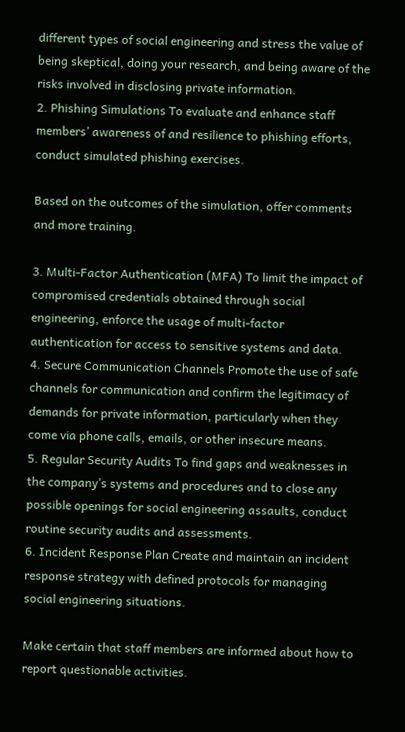different types of social engineering and stress the value of being skeptical, doing your research, and being aware of the risks involved in disclosing private information.
2. Phishing Simulations To evaluate and enhance staff members’ awareness of and resilience to phishing efforts, conduct simulated phishing exercises.

Based on the outcomes of the simulation, offer comments and more training.

3. Multi-Factor Authentication (MFA) To limit the impact of compromised credentials obtained through social engineering, enforce the usage of multi-factor authentication for access to sensitive systems and data.
4. Secure Communication Channels Promote the use of safe channels for communication and confirm the legitimacy of demands for private information, particularly when they come via phone calls, emails, or other insecure means.
5. Regular Security Audits To find gaps and weaknesses in the company’s systems and procedures and to close any possible openings for social engineering assaults, conduct routine security audits and assessments.
6. Incident Response Plan Create and maintain an incident response strategy with defined protocols for managing social engineering situations.

Make certain that staff members are informed about how to report questionable activities.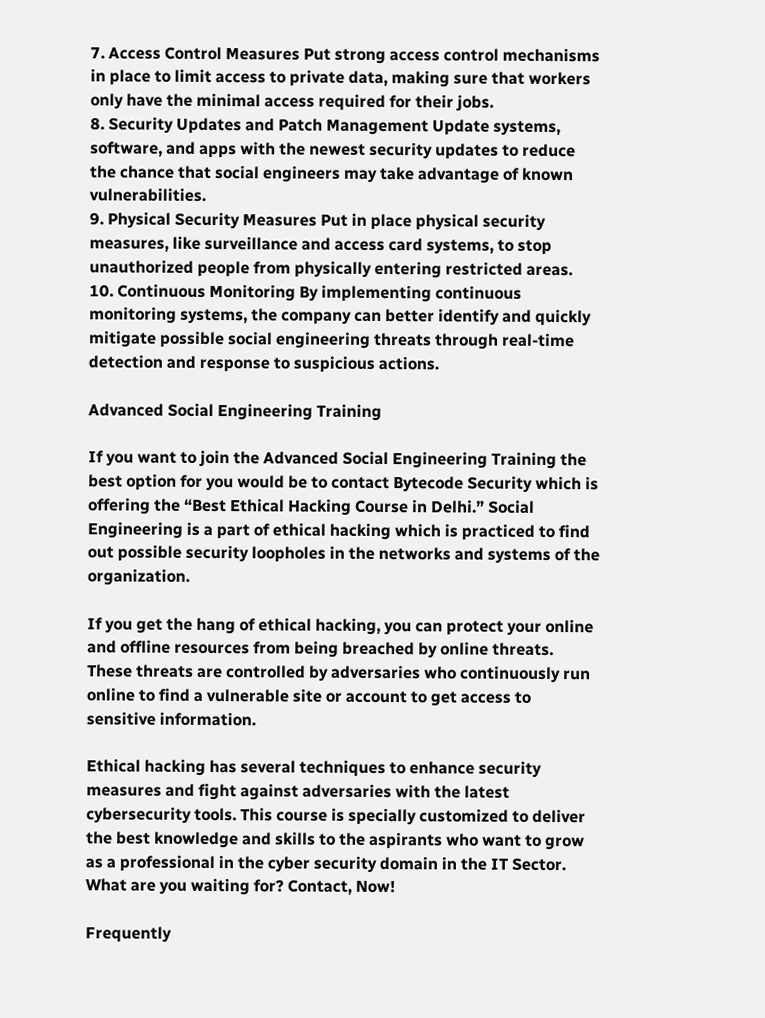7. Access Control Measures Put strong access control mechanisms in place to limit access to private data, making sure that workers only have the minimal access required for their jobs.
8. Security Updates and Patch Management Update systems, software, and apps with the newest security updates to reduce the chance that social engineers may take advantage of known vulnerabilities.
9. Physical Security Measures Put in place physical security measures, like surveillance and access card systems, to stop unauthorized people from physically entering restricted areas.
10. Continuous Monitoring By implementing continuous monitoring systems, the company can better identify and quickly mitigate possible social engineering threats through real-time detection and response to suspicious actions.

Advanced Social Engineering Training

If you want to join the Advanced Social Engineering Training the best option for you would be to contact Bytecode Security which is offering the “Best Ethical Hacking Course in Delhi.” Social Engineering is a part of ethical hacking which is practiced to find out possible security loopholes in the networks and systems of the organization.

If you get the hang of ethical hacking, you can protect your online and offline resources from being breached by online threats. These threats are controlled by adversaries who continuously run online to find a vulnerable site or account to get access to sensitive information.

Ethical hacking has several techniques to enhance security measures and fight against adversaries with the latest cybersecurity tools. This course is specially customized to deliver the best knowledge and skills to the aspirants who want to grow as a professional in the cyber security domain in the IT Sector. What are you waiting for? Contact, Now!

Frequently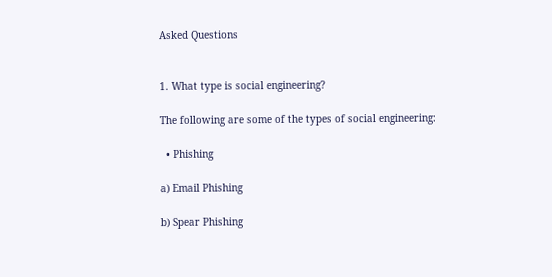Asked Questions


1. What type is social engineering?

The following are some of the types of social engineering:

  • Phishing

a) Email Phishing

b) Spear Phishing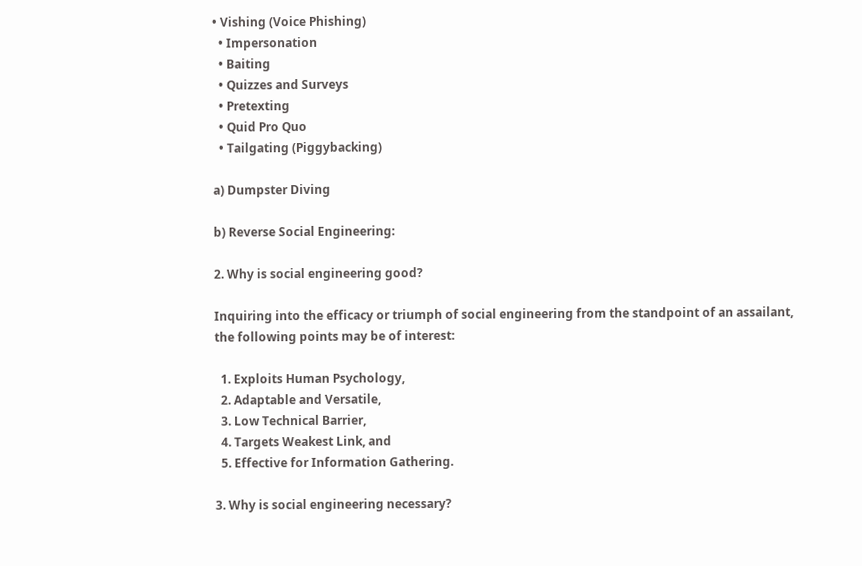• Vishing (Voice Phishing)
  • Impersonation
  • Baiting
  • Quizzes and Surveys
  • Pretexting
  • Quid Pro Quo
  • Tailgating (Piggybacking)

a) Dumpster Diving

b) Reverse Social Engineering:

2. Why is social engineering good?

Inquiring into the efficacy or triumph of social engineering from the standpoint of an assailant, the following points may be of interest:

  1. Exploits Human Psychology,
  2. Adaptable and Versatile,
  3. Low Technical Barrier,
  4. Targets Weakest Link, and
  5. Effective for Information Gathering.

3. Why is social engineering necessary?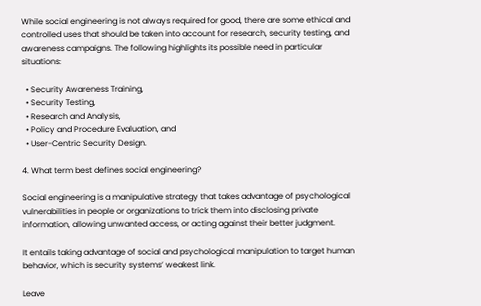While social engineering is not always required for good, there are some ethical and controlled uses that should be taken into account for research, security testing, and awareness campaigns. The following highlights its possible need in particular situations:

  • Security Awareness Training,
  • Security Testing,
  • Research and Analysis,
  • Policy and Procedure Evaluation, and
  • User-Centric Security Design.

4. What term best defines social engineering?

Social engineering is a manipulative strategy that takes advantage of psychological vulnerabilities in people or organizations to trick them into disclosing private information, allowing unwanted access, or acting against their better judgment.

It entails taking advantage of social and psychological manipulation to target human behavior, which is security systems’ weakest link.

Leave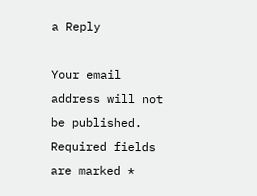a Reply

Your email address will not be published. Required fields are marked *